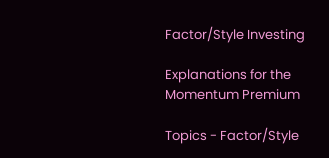Factor/Style Investing

Explanations for the Momentum Premium

Topics - Factor/Style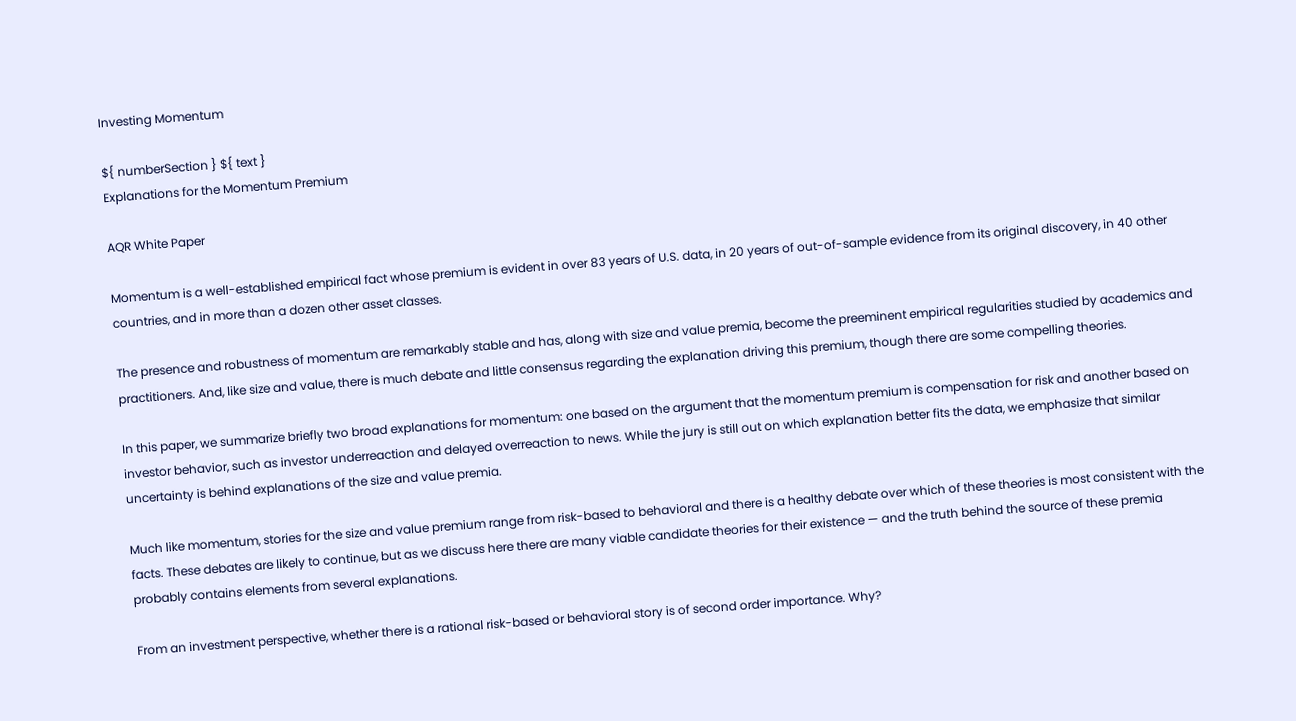Investing Momentum

${ numberSection } ${ text }
Explanations for the Momentum Premium

AQR White Paper

Momentum is a well-established empirical fact whose premium is evident in over 83 years of U.S. data, in 20 years of out-of-sample evidence from its original discovery, in 40 other countries, and in more than a dozen other asset classes.

The presence and robustness of momentum are remarkably stable and has, along with size and value premia, become the preeminent empirical regularities studied by academics and practitioners. And, like size and value, there is much debate and little consensus regarding the explanation driving this premium, though there are some compelling theories.

In this paper, we summarize briefly two broad explanations for momentum: one based on the argument that the momentum premium is compensation for risk and another based on investor behavior, such as investor underreaction and delayed overreaction to news. While the jury is still out on which explanation better fits the data, we emphasize that similar uncertainty is behind explanations of the size and value premia.

Much like momentum, stories for the size and value premium range from risk-based to behavioral and there is a healthy debate over which of these theories is most consistent with the facts. These debates are likely to continue, but as we discuss here there are many viable candidate theories for their existence — and the truth behind the source of these premia probably contains elements from several explanations.

From an investment perspective, whether there is a rational risk-based or behavioral story is of second order importance. Why?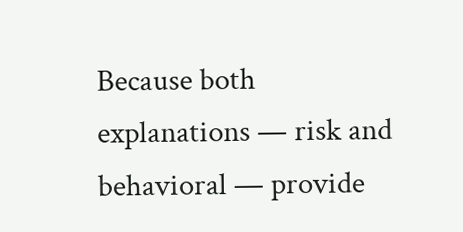Because both explanations — risk and behavioral — provide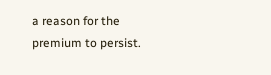a reason for the premium to persist.